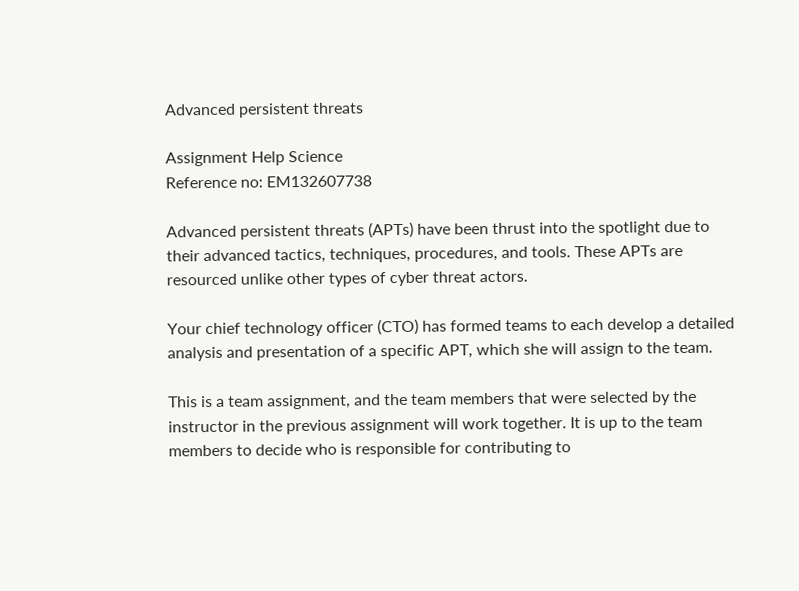Advanced persistent threats

Assignment Help Science
Reference no: EM132607738

Advanced persistent threats (APTs) have been thrust into the spotlight due to their advanced tactics, techniques, procedures, and tools. These APTs are resourced unlike other types of cyber threat actors.

Your chief technology officer (CTO) has formed teams to each develop a detailed analysis and presentation of a specific APT, which she will assign to the team.

This is a team assignment, and the team members that were selected by the instructor in the previous assignment will work together. It is up to the team members to decide who is responsible for contributing to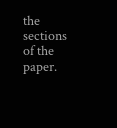the sections of the paper.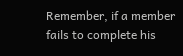Remember, if a member fails to complete his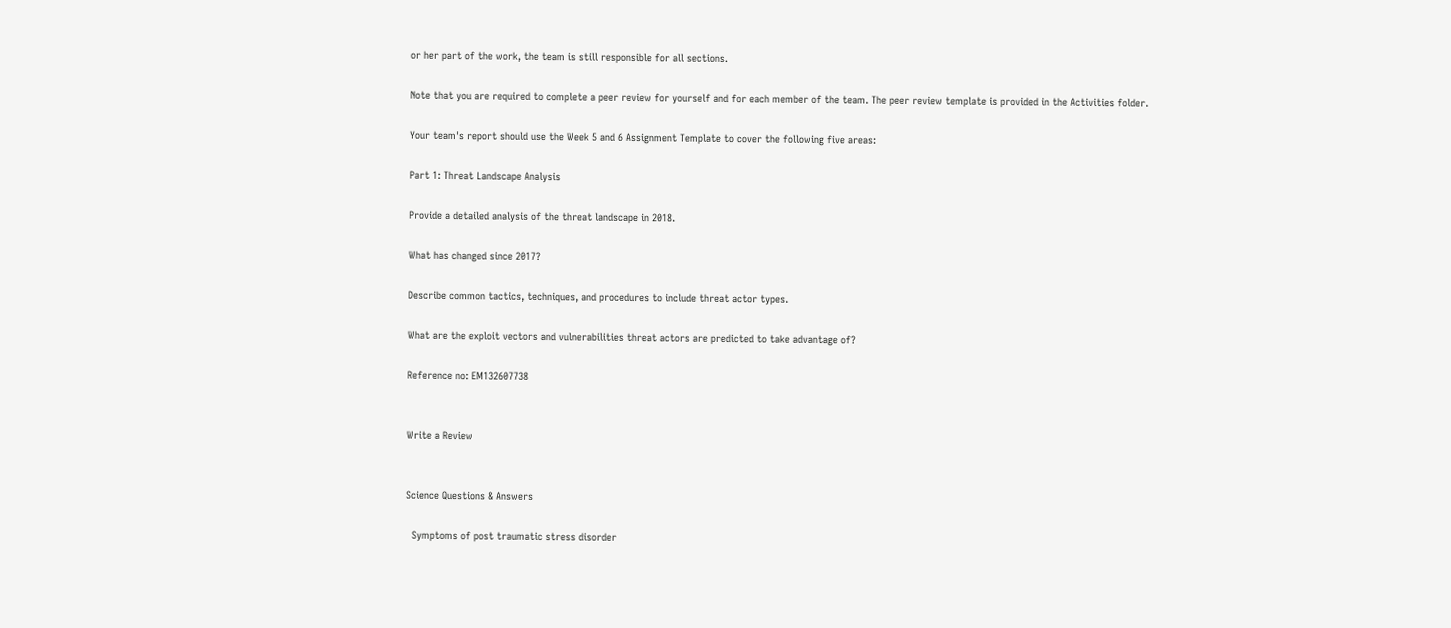or her part of the work, the team is still responsible for all sections.

Note that you are required to complete a peer review for yourself and for each member of the team. The peer review template is provided in the Activities folder.

Your team's report should use the Week 5 and 6 Assignment Template to cover the following five areas:

Part 1: Threat Landscape Analysis

Provide a detailed analysis of the threat landscape in 2018.

What has changed since 2017?

Describe common tactics, techniques, and procedures to include threat actor types.

What are the exploit vectors and vulnerabilities threat actors are predicted to take advantage of?

Reference no: EM132607738


Write a Review


Science Questions & Answers

  Symptoms of post traumatic stress disorder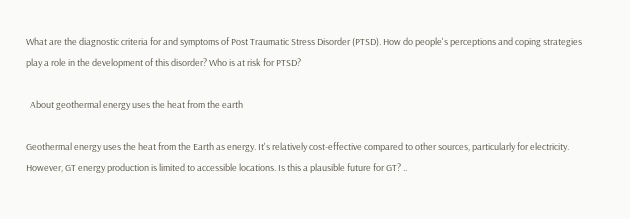What are the diagnostic criteria for and symptoms of Post Traumatic Stress Disorder (PTSD). How do people's perceptions and coping strategies play a role in the development of this disorder? Who is at risk for PTSD?

  About geothermal energy uses the heat from the earth

Geothermal energy uses the heat from the Earth as energy. It's relatively cost-effective compared to other sources, particularly for electricity. However, GT energy production is limited to accessible locations. Is this a plausible future for GT? ..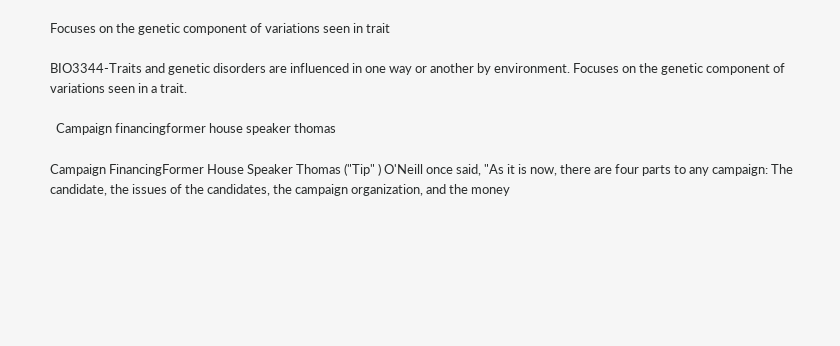Focuses on the genetic component of variations seen in trait

BIO3344-Traits and genetic disorders are influenced in one way or another by environment. Focuses on the genetic component of variations seen in a trait.

  Campaign financingformer house speaker thomas

Campaign FinancingFormer House Speaker Thomas ("Tip" ) O'Neill once said, "As it is now, there are four parts to any campaign: The candidate, the issues of the candidates, the campaign organization, and the money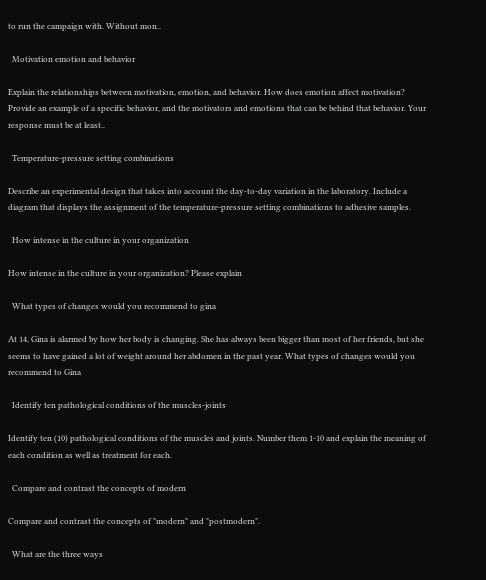to run the campaign with. Without mon..

  Motivation emotion and behavior

Explain the relationships between motivation, emotion, and behavior. How does emotion affect motivation? Provide an example of a specific behavior, and the motivators and emotions that can be behind that behavior. Your response must be at least..

  Temperature-pressure setting combinations

Describe an experimental design that takes into account the day-to-day variation in the laboratory. Include a diagram that displays the assignment of the temperature-pressure setting combinations to adhesive samples.

  How intense in the culture in your organization

How intense in the culture in your organization? Please explain

  What types of changes would you recommend to gina

At 14, Gina is alarmed by how her body is changing. She has always been bigger than most of her friends, but she seems to have gained a lot of weight around her abdomen in the past year. What types of changes would you recommend to Gina

  Identify ten pathological conditions of the muscles-joints

Identify ten (10) pathological conditions of the muscles and joints. Number them 1-10 and explain the meaning of each condition as well as treatment for each.

  Compare and contrast the concepts of modern

Compare and contrast the concepts of "modern" and "postmodern".

  What are the three ways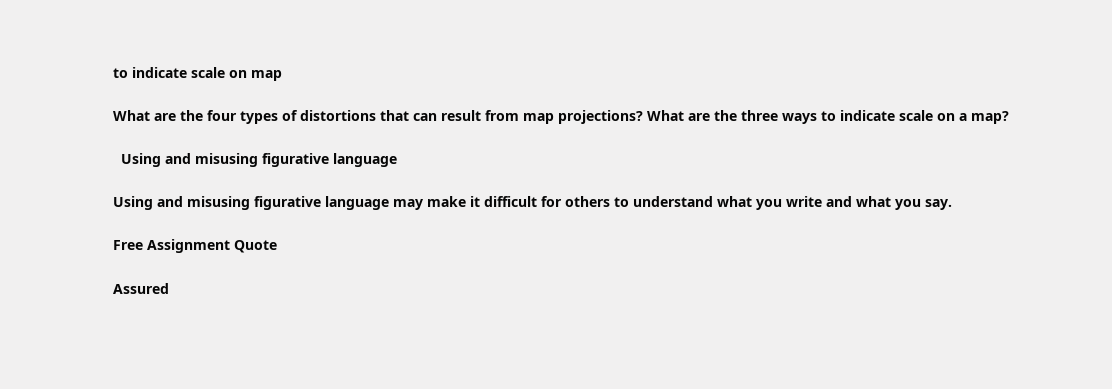to indicate scale on map

What are the four types of distortions that can result from map projections? What are the three ways to indicate scale on a map?

  Using and misusing figurative language

Using and misusing figurative language may make it difficult for others to understand what you write and what you say.

Free Assignment Quote

Assured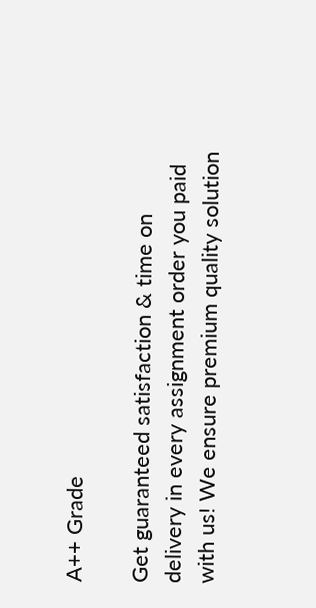A++ Grade

Get guaranteed satisfaction & time on delivery in every assignment order you paid with us! We ensure premium quality solution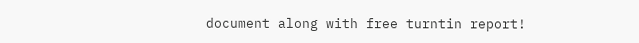document along with free turntin report!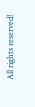All rights reserved!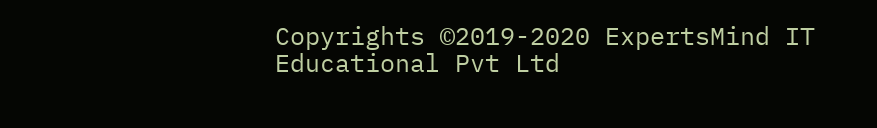Copyrights ©2019-2020 ExpertsMind IT Educational Pvt Ltd